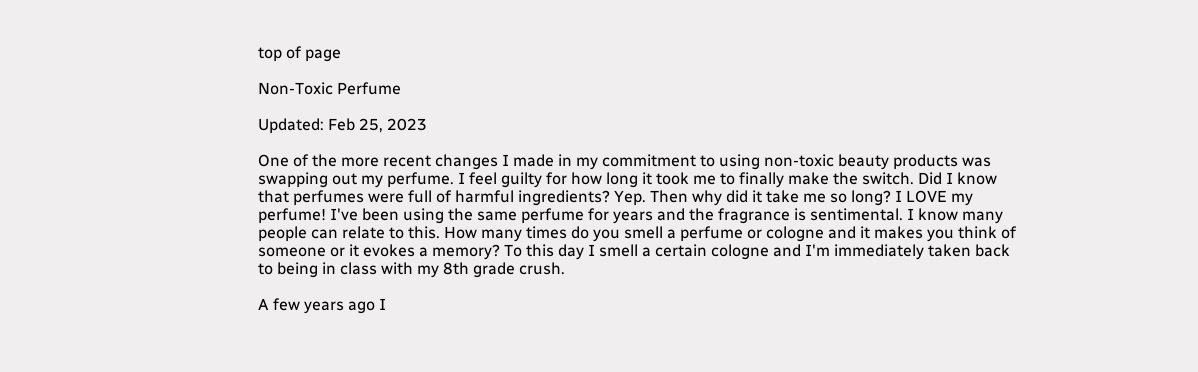top of page

Non-Toxic Perfume

Updated: Feb 25, 2023

One of the more recent changes I made in my commitment to using non-toxic beauty products was swapping out my perfume. I feel guilty for how long it took me to finally make the switch. Did I know that perfumes were full of harmful ingredients? Yep. Then why did it take me so long? I LOVE my perfume! I've been using the same perfume for years and the fragrance is sentimental. I know many people can relate to this. How many times do you smell a perfume or cologne and it makes you think of someone or it evokes a memory? To this day I smell a certain cologne and I'm immediately taken back to being in class with my 8th grade crush.

A few years ago I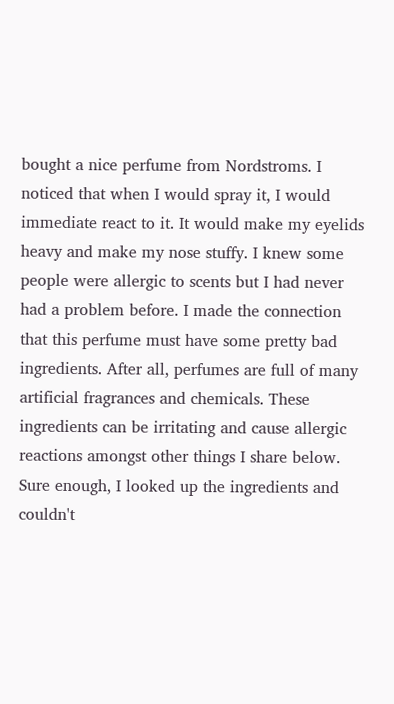bought a nice perfume from Nordstroms. I noticed that when I would spray it, I would immediate react to it. It would make my eyelids heavy and make my nose stuffy. I knew some people were allergic to scents but I had never had a problem before. I made the connection that this perfume must have some pretty bad ingredients. After all, perfumes are full of many artificial fragrances and chemicals. These ingredients can be irritating and cause allergic reactions amongst other things I share below. Sure enough, I looked up the ingredients and couldn't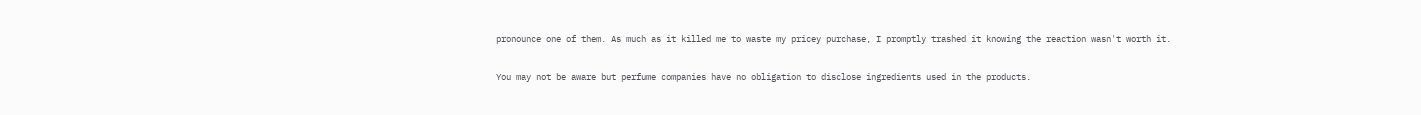pronounce one of them. As much as it killed me to waste my pricey purchase, I promptly trashed it knowing the reaction wasn't worth it.

You may not be aware but perfume companies have no obligation to disclose ingredients used in the products.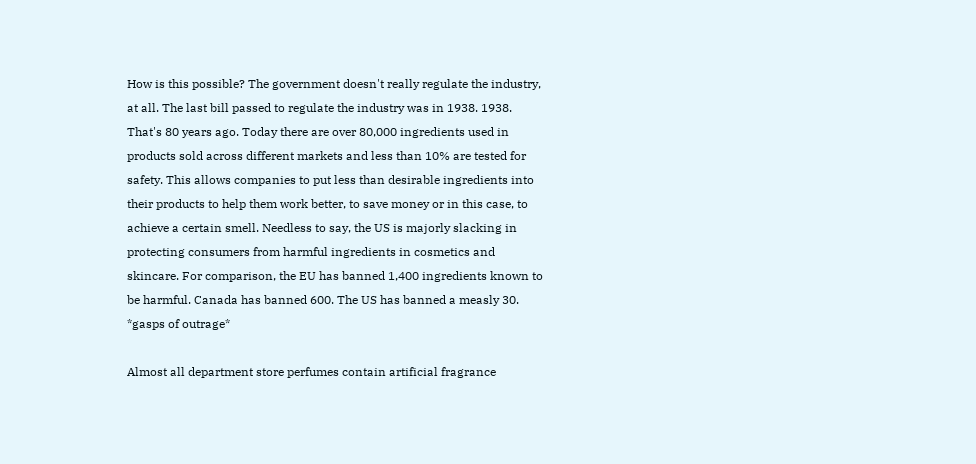How is this possible? The government doesn't really regulate the industry, at all. The last bill passed to regulate the industry was in 1938. 1938. That's 80 years ago. Today there are over 80,000 ingredients used in products sold across different markets and less than 10% are tested for safety. This allows companies to put less than desirable ingredients into their products to help them work better, to save money or in this case, to achieve a certain smell. Needless to say, the US is majorly slacking in protecting consumers from harmful ingredients in cosmetics and skincare. For comparison, the EU has banned 1,400 ingredients known to be harmful. Canada has banned 600. The US has banned a measly 30. *gasps of outrage*

Almost all department store perfumes contain artificial fragrance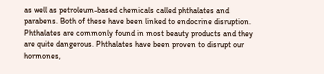as well as petroleum-based chemicals called phthalates and parabens. Both of these have been linked to endocrine disruption. Phthalates are commonly found in most beauty products and they are quite dangerous. Phthalates have been proven to disrupt our hormones,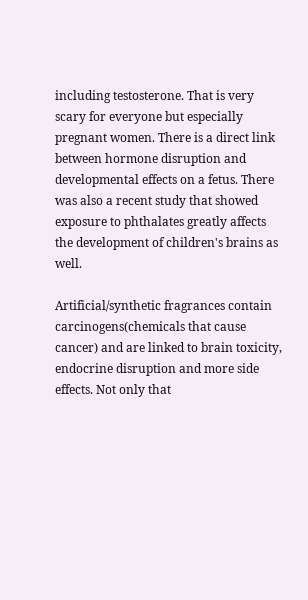including testosterone. That is very scary for everyone but especially pregnant women. There is a direct link between hormone disruption and developmental effects on a fetus. There was also a recent study that showed exposure to phthalates greatly affects the development of children's brains as well.

Artificial/synthetic fragrances contain carcinogens(chemicals that cause cancer) and are linked to brain toxicity, endocrine disruption and more side effects. Not only that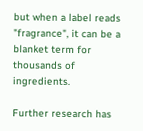but when a label reads "fragrance", it can be a blanket term for thousands of ingredients.

Further research has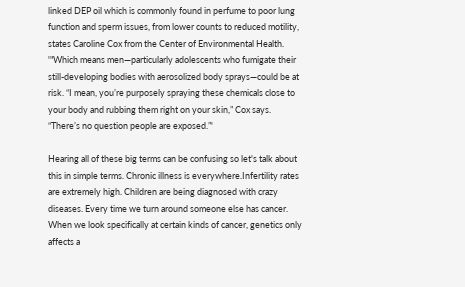linked DEP oil which is commonly found in perfume to poor lung function and sperm issues, from lower counts to reduced motility, states Caroline Cox from the Center of Environmental Health. '"Which means men—particularly adolescents who fumigate their still-developing bodies with aerosolized body sprays—could be at risk. “I mean, you’re purposely spraying these chemicals close to your body and rubbing them right on your skin,” Cox says. “There’s no question people are exposed.”'

Hearing all of these big terms can be confusing so let's talk about this in simple terms. Chronic illness is everywhere.Infertility rates are extremely high. Children are being diagnosed with crazy diseases. Every time we turn around someone else has cancer. When we look specifically at certain kinds of cancer, genetics only affects a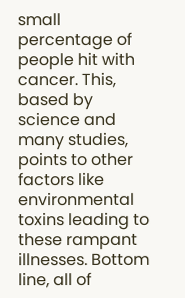small percentage of people hit with cancer. This, based by science and many studies, points to other factors like environmental toxins leading to these rampant illnesses. Bottom line, all of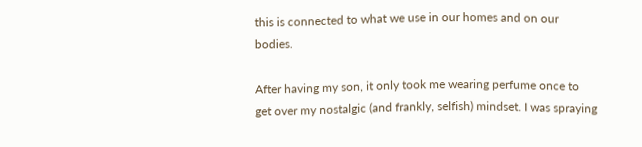this is connected to what we use in our homes and on our bodies.

After having my son, it only took me wearing perfume once to get over my nostalgic (and frankly, selfish) mindset. I was spraying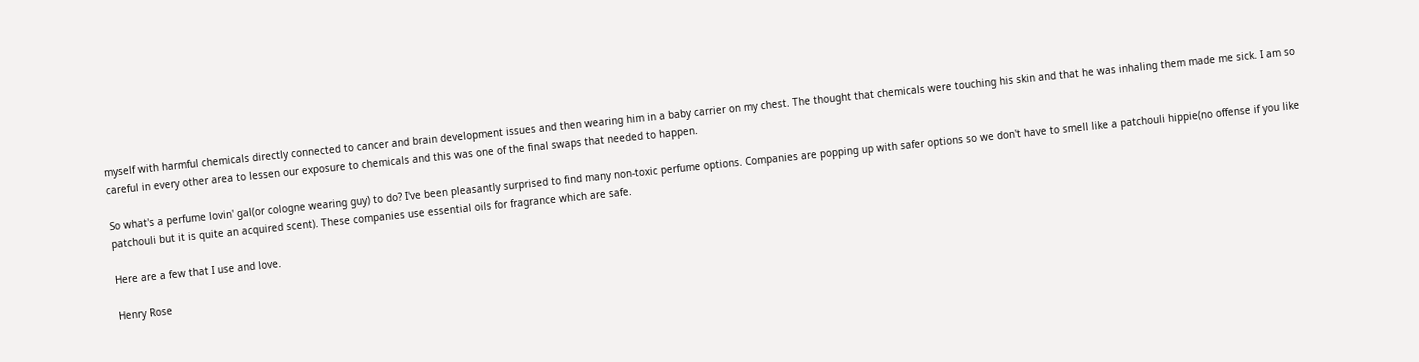myself with harmful chemicals directly connected to cancer and brain development issues and then wearing him in a baby carrier on my chest. The thought that chemicals were touching his skin and that he was inhaling them made me sick. I am so careful in every other area to lessen our exposure to chemicals and this was one of the final swaps that needed to happen.

So what's a perfume lovin' gal(or cologne wearing guy) to do? I've been pleasantly surprised to find many non-toxic perfume options. Companies are popping up with safer options so we don't have to smell like a patchouli hippie(no offense if you like patchouli but it is quite an acquired scent). These companies use essential oils for fragrance which are safe.

Here are a few that I use and love.

Henry Rose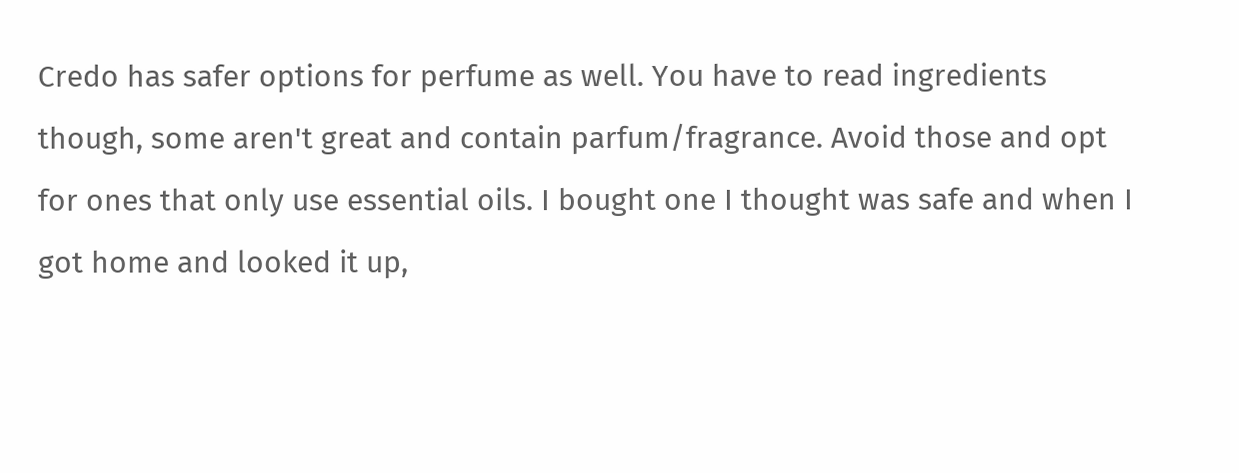Credo has safer options for perfume as well. You have to read ingredients though, some aren't great and contain parfum/fragrance. Avoid those and opt for ones that only use essential oils. I bought one I thought was safe and when I got home and looked it up,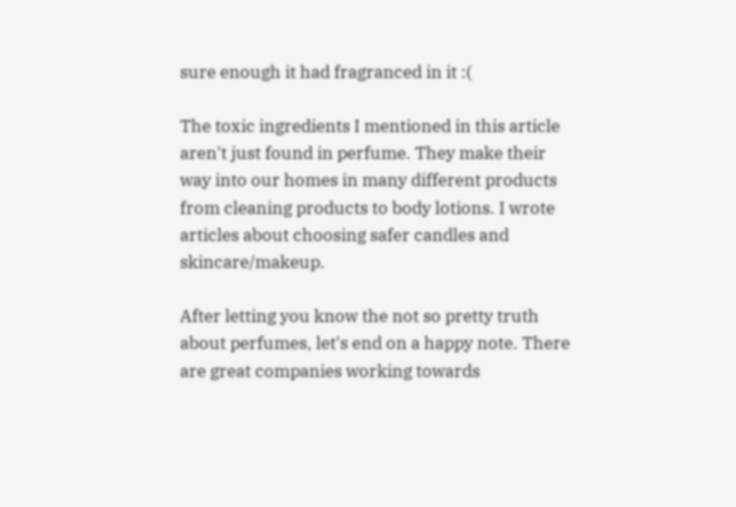sure enough it had fragranced in it :(

The toxic ingredients I mentioned in this article aren't just found in perfume. They make their way into our homes in many different products from cleaning products to body lotions. I wrote articles about choosing safer candles and skincare/makeup.

After letting you know the not so pretty truth about perfumes, let's end on a happy note. There are great companies working towards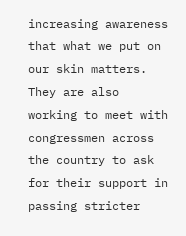increasing awareness that what we put on our skin matters. They are also working to meet with congressmen across the country to ask for their support in passing stricter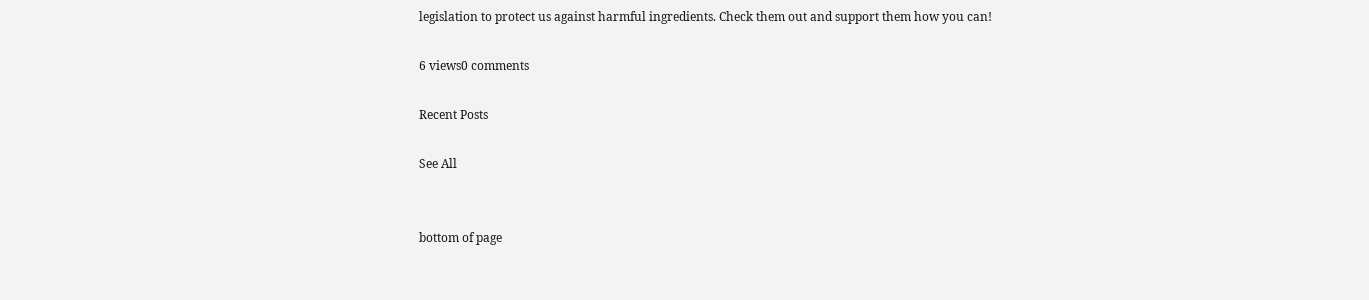legislation to protect us against harmful ingredients. Check them out and support them how you can!

6 views0 comments

Recent Posts

See All


bottom of page